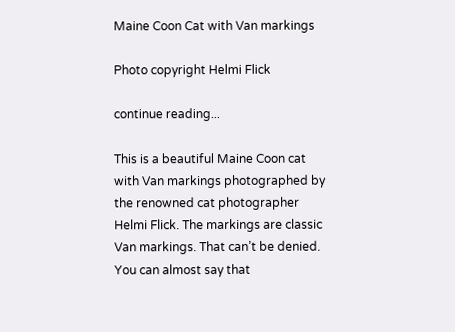Maine Coon Cat with Van markings

Photo copyright Helmi Flick

continue reading...

This is a beautiful Maine Coon cat with Van markings photographed by the renowned cat photographer Helmi Flick. The markings are classic Van markings. That can’t be denied. You can almost say that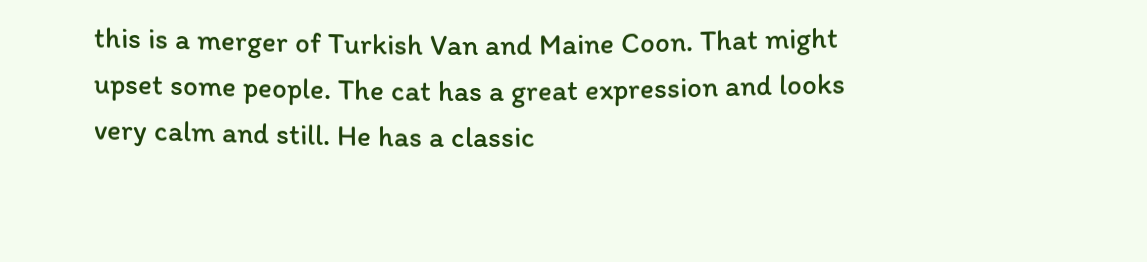this is a merger of Turkish Van and Maine Coon. That might upset some people. The cat has a great expression and looks very calm and still. He has a classic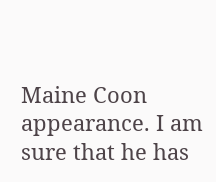Maine Coon appearance. I am sure that he has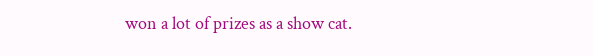won a lot of prizes as a show cat.